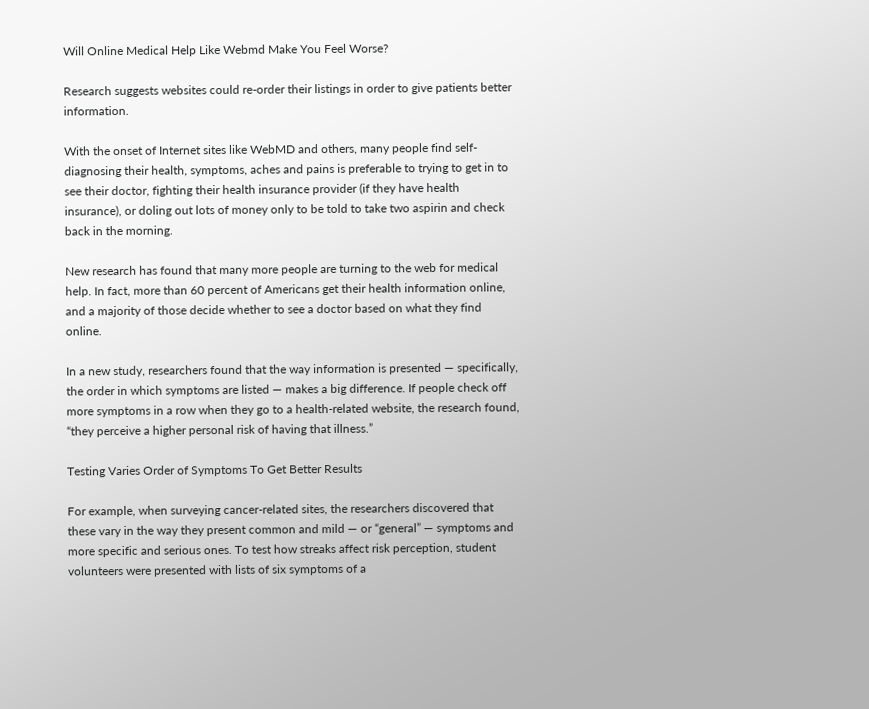Will Online Medical Help Like Webmd Make You Feel Worse?

Research suggests websites could re-order their listings in order to give patients better information.

With the onset of Internet sites like WebMD and others, many people find self-diagnosing their health, symptoms, aches and pains is preferable to trying to get in to see their doctor, fighting their health insurance provider (if they have health insurance), or doling out lots of money only to be told to take two aspirin and check back in the morning.

New research has found that many more people are turning to the web for medical help. In fact, more than 60 percent of Americans get their health information online, and a majority of those decide whether to see a doctor based on what they find online.

In a new study, researchers found that the way information is presented — specifically, the order in which symptoms are listed — makes a big difference. If people check off more symptoms in a row when they go to a health-related website, the research found, “they perceive a higher personal risk of having that illness.”

Testing Varies Order of Symptoms To Get Better Results

For example, when surveying cancer-related sites, the researchers discovered that these vary in the way they present common and mild — or “general” — symptoms and more specific and serious ones. To test how streaks affect risk perception, student volunteers were presented with lists of six symptoms of a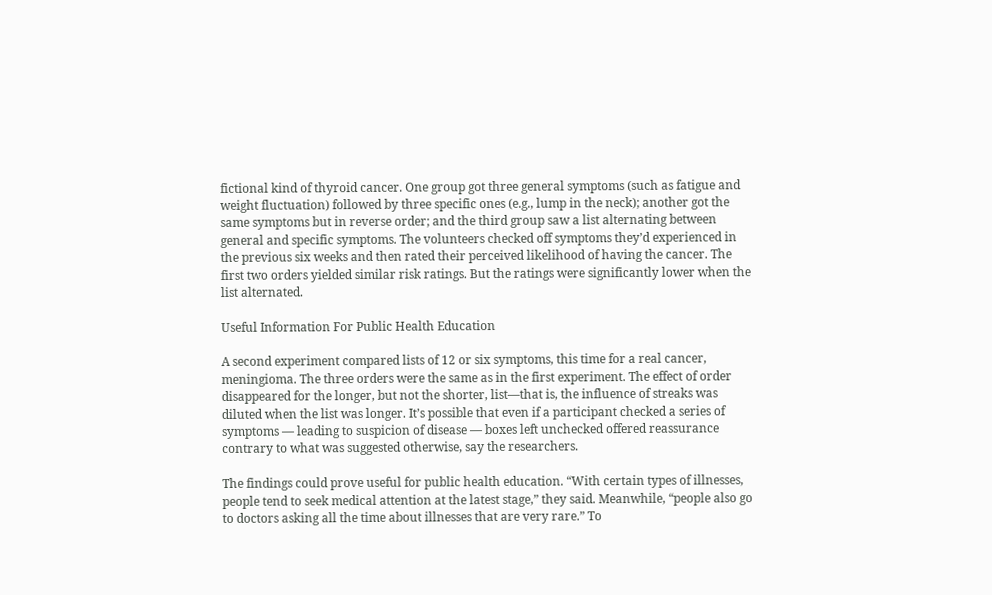fictional kind of thyroid cancer. One group got three general symptoms (such as fatigue and weight fluctuation) followed by three specific ones (e.g., lump in the neck); another got the same symptoms but in reverse order; and the third group saw a list alternating between general and specific symptoms. The volunteers checked off symptoms they’d experienced in the previous six weeks and then rated their perceived likelihood of having the cancer. The first two orders yielded similar risk ratings. But the ratings were significantly lower when the list alternated.

Useful Information For Public Health Education

A second experiment compared lists of 12 or six symptoms, this time for a real cancer, meningioma. The three orders were the same as in the first experiment. The effect of order disappeared for the longer, but not the shorter, list—that is, the influence of streaks was diluted when the list was longer. It’s possible that even if a participant checked a series of symptoms — leading to suspicion of disease — boxes left unchecked offered reassurance contrary to what was suggested otherwise, say the researchers.

The findings could prove useful for public health education. “With certain types of illnesses, people tend to seek medical attention at the latest stage,” they said. Meanwhile, “people also go to doctors asking all the time about illnesses that are very rare.” To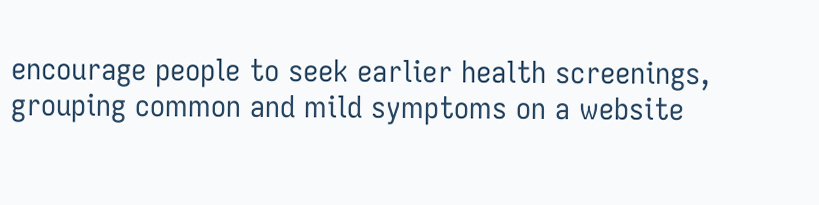encourage people to seek earlier health screenings, grouping common and mild symptoms on a website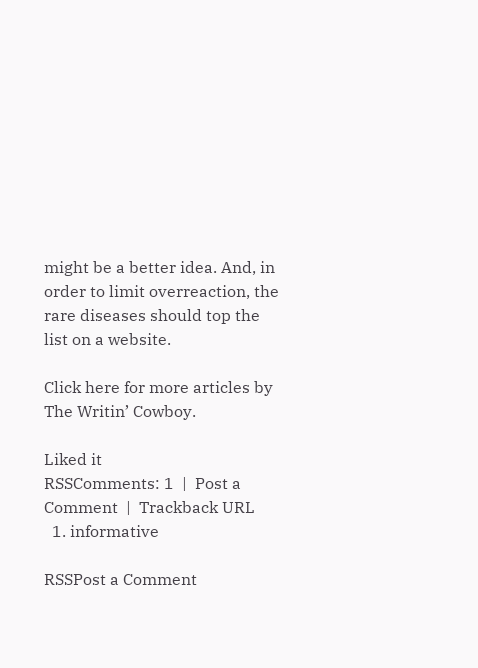might be a better idea. And, in order to limit overreaction, the rare diseases should top the list on a website.

Click here for more articles by The Writin’ Cowboy.

Liked it
RSSComments: 1  |  Post a Comment  |  Trackback URL
  1. informative

RSSPost a Comment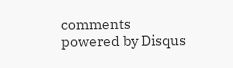comments powered by Disqus